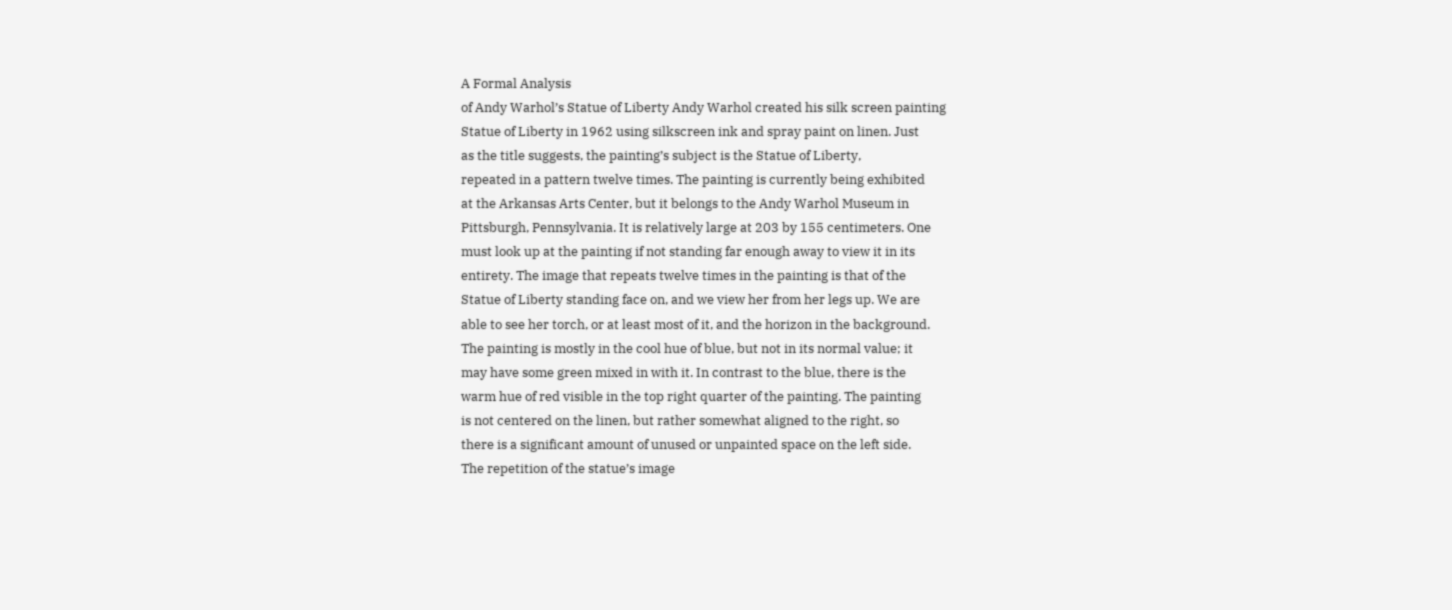A Formal Analysis
of Andy Warhol’s Statue of Liberty Andy Warhol created his silk screen painting
Statue of Liberty in 1962 using silkscreen ink and spray paint on linen. Just
as the title suggests, the painting’s subject is the Statue of Liberty,
repeated in a pattern twelve times. The painting is currently being exhibited
at the Arkansas Arts Center, but it belongs to the Andy Warhol Museum in
Pittsburgh, Pennsylvania. It is relatively large at 203 by 155 centimeters. One
must look up at the painting if not standing far enough away to view it in its
entirety. The image that repeats twelve times in the painting is that of the
Statue of Liberty standing face on, and we view her from her legs up. We are
able to see her torch, or at least most of it, and the horizon in the background.
The painting is mostly in the cool hue of blue, but not in its normal value; it
may have some green mixed in with it. In contrast to the blue, there is the
warm hue of red visible in the top right quarter of the painting. The painting
is not centered on the linen, but rather somewhat aligned to the right, so
there is a significant amount of unused or unpainted space on the left side.
The repetition of the statue’s image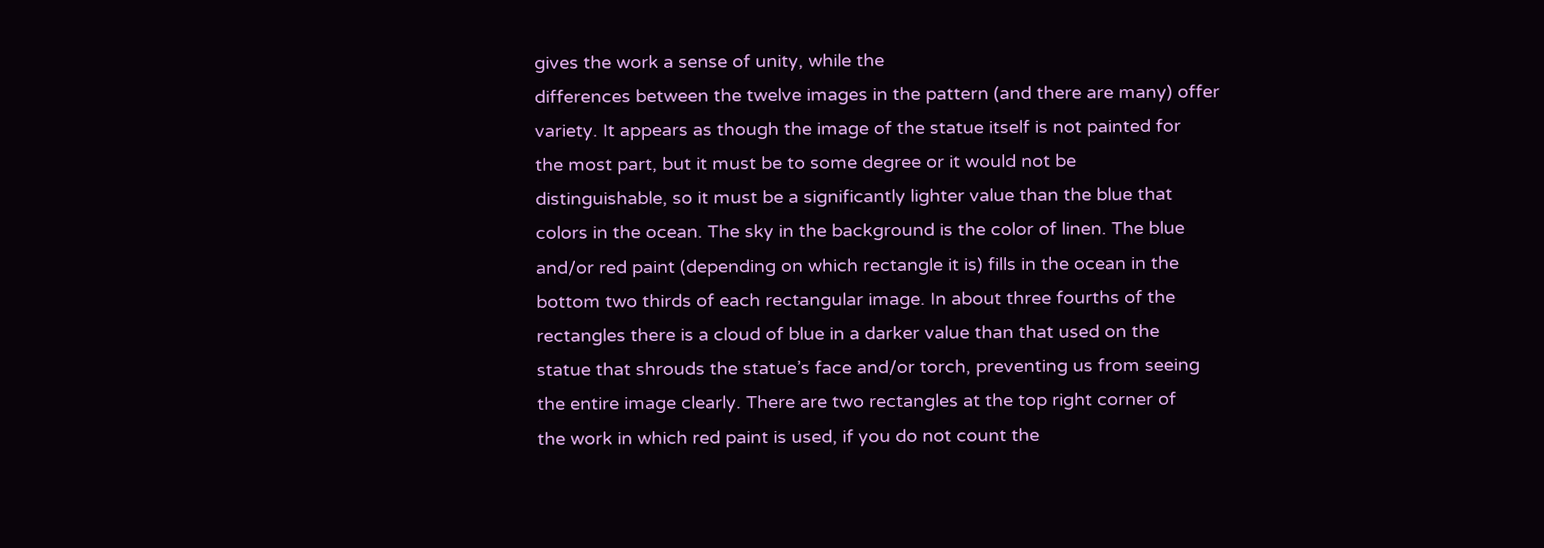gives the work a sense of unity, while the
differences between the twelve images in the pattern (and there are many) offer
variety. It appears as though the image of the statue itself is not painted for
the most part, but it must be to some degree or it would not be
distinguishable, so it must be a significantly lighter value than the blue that
colors in the ocean. The sky in the background is the color of linen. The blue
and/or red paint (depending on which rectangle it is) fills in the ocean in the
bottom two thirds of each rectangular image. In about three fourths of the
rectangles there is a cloud of blue in a darker value than that used on the
statue that shrouds the statue’s face and/or torch, preventing us from seeing
the entire image clearly. There are two rectangles at the top right corner of
the work in which red paint is used, if you do not count the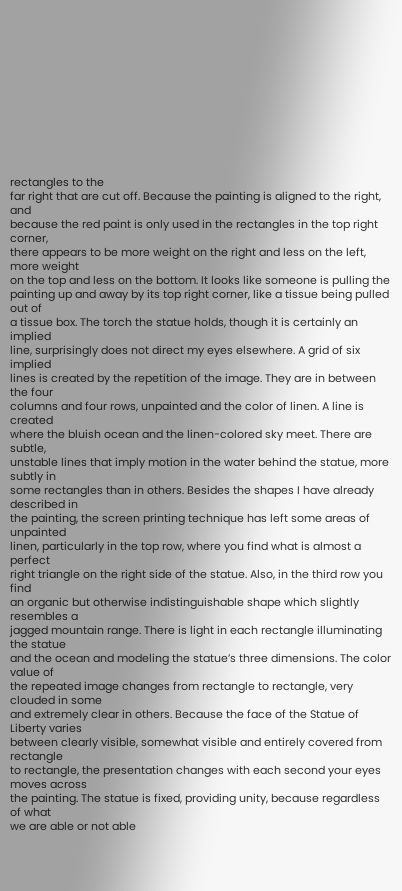rectangles to the
far right that are cut off. Because the painting is aligned to the right, and
because the red paint is only used in the rectangles in the top right corner,
there appears to be more weight on the right and less on the left, more weight
on the top and less on the bottom. It looks like someone is pulling the
painting up and away by its top right corner, like a tissue being pulled out of
a tissue box. The torch the statue holds, though it is certainly an implied
line, surprisingly does not direct my eyes elsewhere. A grid of six implied
lines is created by the repetition of the image. They are in between the four
columns and four rows, unpainted and the color of linen. A line is created
where the bluish ocean and the linen-colored sky meet. There are subtle,
unstable lines that imply motion in the water behind the statue, more subtly in
some rectangles than in others. Besides the shapes I have already described in
the painting, the screen printing technique has left some areas of unpainted
linen, particularly in the top row, where you find what is almost a perfect
right triangle on the right side of the statue. Also, in the third row you find
an organic but otherwise indistinguishable shape which slightly resembles a
jagged mountain range. There is light in each rectangle illuminating the statue
and the ocean and modeling the statue’s three dimensions. The color value of
the repeated image changes from rectangle to rectangle, very clouded in some
and extremely clear in others. Because the face of the Statue of Liberty varies
between clearly visible, somewhat visible and entirely covered from rectangle
to rectangle, the presentation changes with each second your eyes moves across
the painting. The statue is fixed, providing unity, because regardless of what
we are able or not able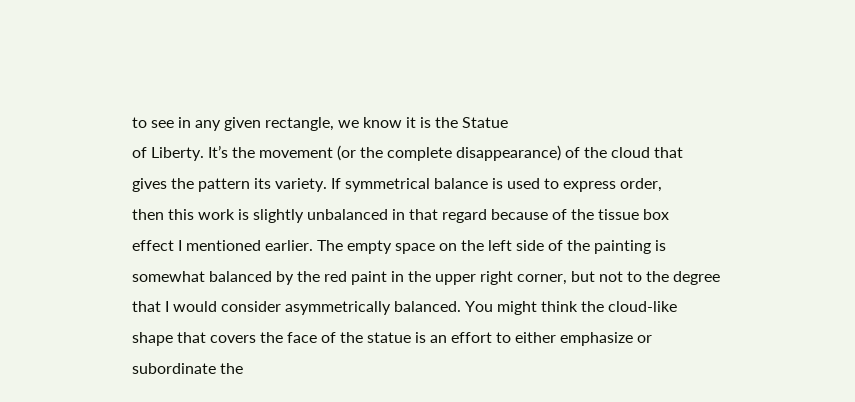to see in any given rectangle, we know it is the Statue
of Liberty. It’s the movement (or the complete disappearance) of the cloud that
gives the pattern its variety. If symmetrical balance is used to express order,
then this work is slightly unbalanced in that regard because of the tissue box
effect I mentioned earlier. The empty space on the left side of the painting is
somewhat balanced by the red paint in the upper right corner, but not to the degree
that I would consider asymmetrically balanced. You might think the cloud-like
shape that covers the face of the statue is an effort to either emphasize or
subordinate the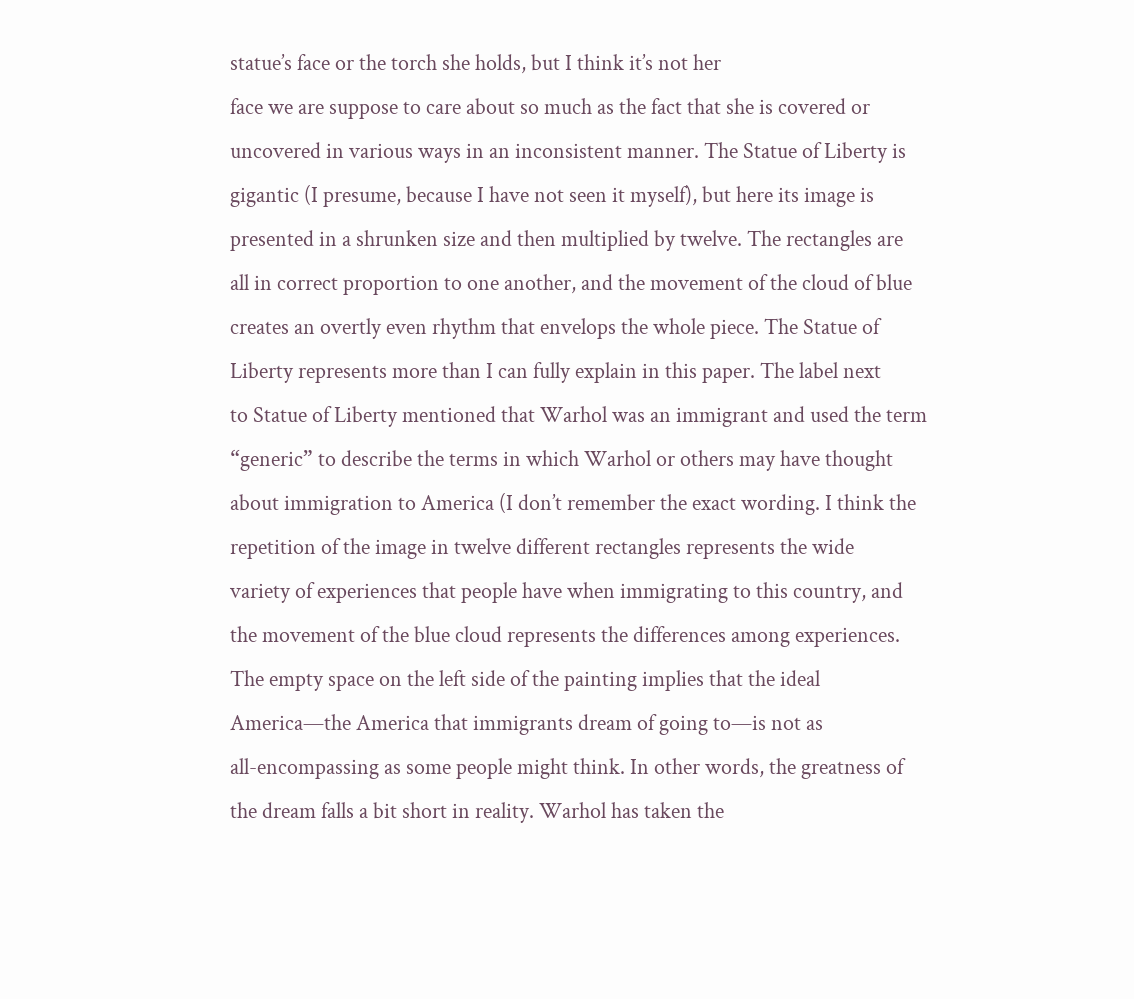statue’s face or the torch she holds, but I think it’s not her
face we are suppose to care about so much as the fact that she is covered or
uncovered in various ways in an inconsistent manner. The Statue of Liberty is
gigantic (I presume, because I have not seen it myself), but here its image is
presented in a shrunken size and then multiplied by twelve. The rectangles are
all in correct proportion to one another, and the movement of the cloud of blue
creates an overtly even rhythm that envelops the whole piece. The Statue of
Liberty represents more than I can fully explain in this paper. The label next
to Statue of Liberty mentioned that Warhol was an immigrant and used the term
“generic” to describe the terms in which Warhol or others may have thought
about immigration to America (I don’t remember the exact wording. I think the
repetition of the image in twelve different rectangles represents the wide
variety of experiences that people have when immigrating to this country, and
the movement of the blue cloud represents the differences among experiences.
The empty space on the left side of the painting implies that the ideal
America—the America that immigrants dream of going to—is not as
all-encompassing as some people might think. In other words, the greatness of
the dream falls a bit short in reality. Warhol has taken the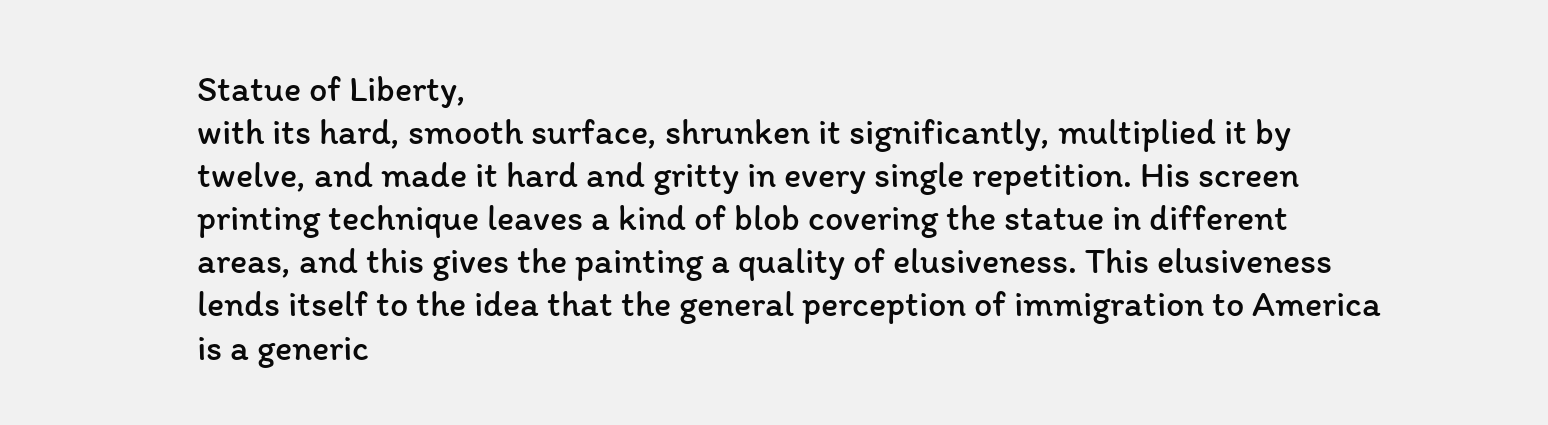Statue of Liberty,
with its hard, smooth surface, shrunken it significantly, multiplied it by
twelve, and made it hard and gritty in every single repetition. His screen
printing technique leaves a kind of blob covering the statue in different
areas, and this gives the painting a quality of elusiveness. This elusiveness
lends itself to the idea that the general perception of immigration to America
is a generic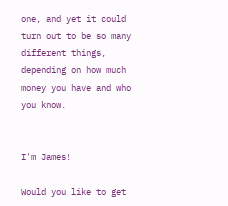one, and yet it could turn out to be so many different things,
depending on how much money you have and who you know.


I'm James!

Would you like to get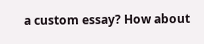a custom essay? How about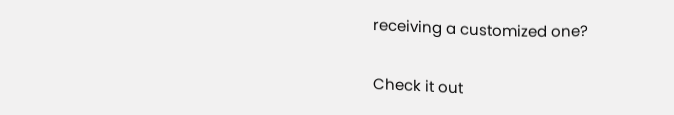receiving a customized one?

Check it out